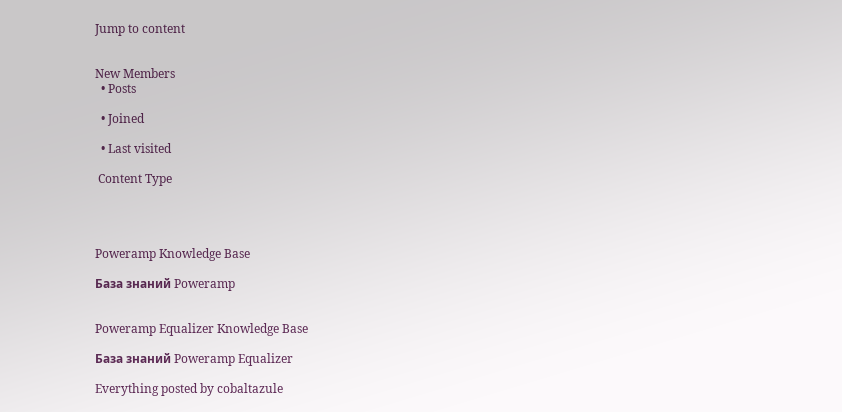Jump to content


New Members
  • Posts

  • Joined

  • Last visited

 Content Type




Poweramp Knowledge Base

База знаний Poweramp


Poweramp Equalizer Knowledge Base

База знаний Poweramp Equalizer

Everything posted by cobaltazule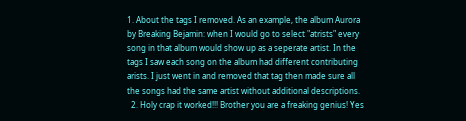1. About the tags I removed. As an example, the album Aurora by Breaking Bejamin: when I would go to select "atrists" every song in that album would show up as a seperate artist. In the tags I saw each song on the album had different contributing arists. I just went in and removed that tag then made sure all the songs had the same artist without additional descriptions.
  2. Holy crap it worked!!! Brother you are a freaking genius! Yes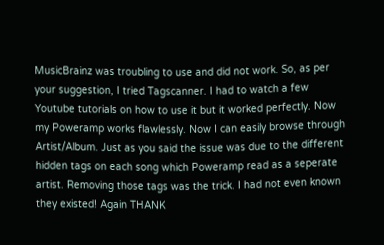MusicBrainz was troubling to use and did not work. So, as per your suggestion, I tried Tagscanner. I had to watch a few Youtube tutorials on how to use it but it worked perfectly. Now my Poweramp works flawlessly. Now I can easily browse through Artist/Album. Just as you said the issue was due to the different hidden tags on each song which Poweramp read as a seperate artist. Removing those tags was the trick. I had not even known they existed! Again THANK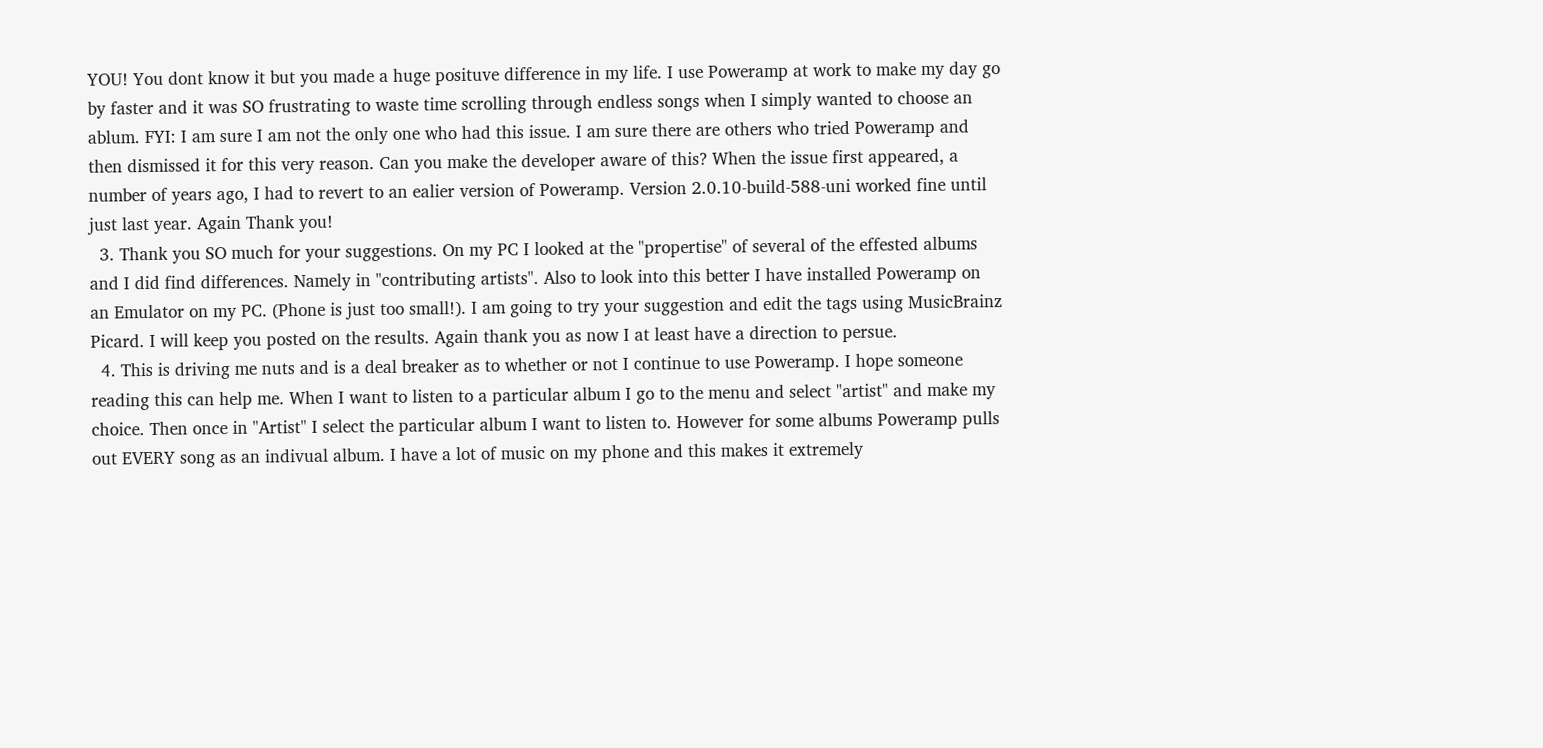YOU! You dont know it but you made a huge posituve difference in my life. I use Poweramp at work to make my day go by faster and it was SO frustrating to waste time scrolling through endless songs when I simply wanted to choose an ablum. FYI: I am sure I am not the only one who had this issue. I am sure there are others who tried Poweramp and then dismissed it for this very reason. Can you make the developer aware of this? When the issue first appeared, a number of years ago, I had to revert to an ealier version of Poweramp. Version 2.0.10-build-588-uni worked fine until just last year. Again Thank you!
  3. Thank you SO much for your suggestions. On my PC I looked at the "propertise" of several of the effested albums and I did find differences. Namely in "contributing artists". Also to look into this better I have installed Poweramp on an Emulator on my PC. (Phone is just too small!). I am going to try your suggestion and edit the tags using MusicBrainz Picard. I will keep you posted on the results. Again thank you as now I at least have a direction to persue.
  4. This is driving me nuts and is a deal breaker as to whether or not I continue to use Poweramp. I hope someone reading this can help me. When I want to listen to a particular album I go to the menu and select "artist" and make my choice. Then once in "Artist" I select the particular album I want to listen to. However for some albums Poweramp pulls out EVERY song as an indivual album. I have a lot of music on my phone and this makes it extremely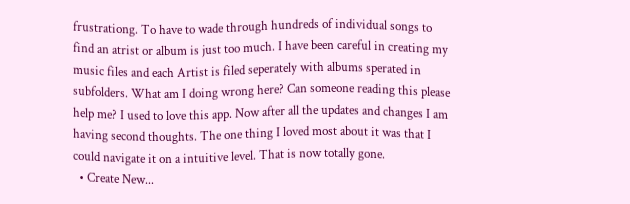frustrationg. To have to wade through hundreds of individual songs to find an atrist or album is just too much. I have been careful in creating my music files and each Artist is filed seperately with albums sperated in subfolders. What am I doing wrong here? Can someone reading this please help me? I used to love this app. Now after all the updates and changes I am having second thoughts. The one thing I loved most about it was that I could navigate it on a intuitive level. That is now totally gone.
  • Create New...